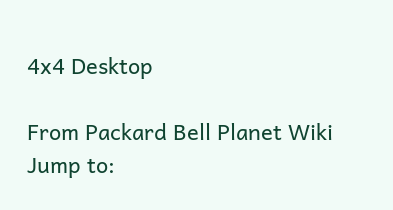4x4 Desktop

From Packard Bell Planet Wiki
Jump to: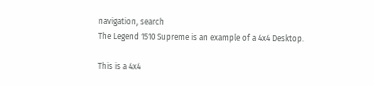navigation, search
The Legend 1510 Supreme is an example of a 4x4 Desktop.

This is a 4x4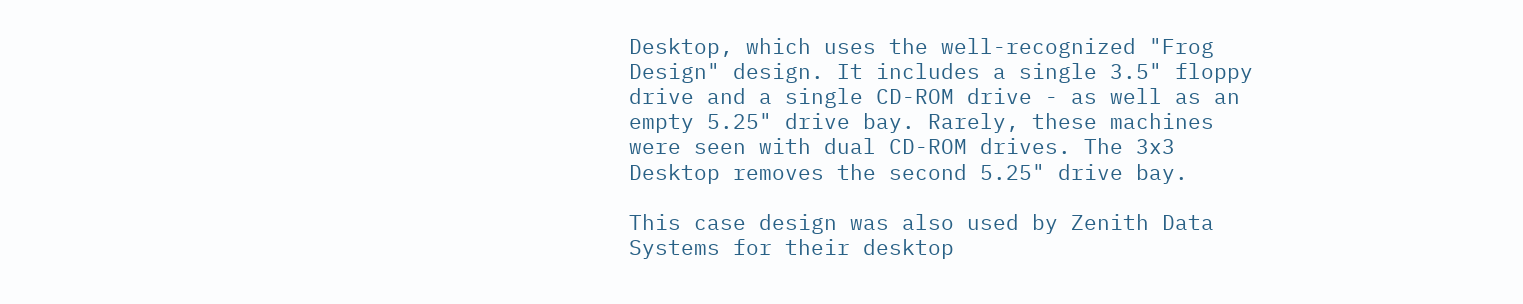Desktop, which uses the well-recognized "Frog Design" design. It includes a single 3.5" floppy drive and a single CD-ROM drive - as well as an empty 5.25" drive bay. Rarely, these machines were seen with dual CD-ROM drives. The 3x3 Desktop removes the second 5.25" drive bay.

This case design was also used by Zenith Data Systems for their desktop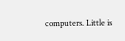computers. Little is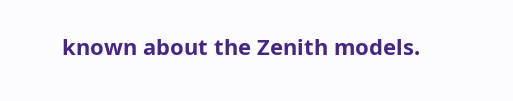known about the Zenith models.